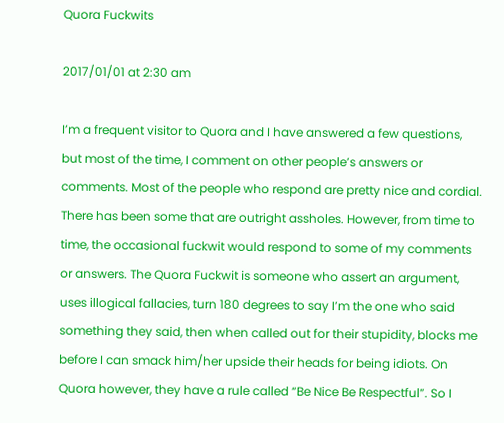Quora Fuckwits

2017/01/01 at 2:30 am

I’m a frequent visitor to Quora and I have answered a few questions, but most of the time, I comment on other people’s answers or comments. Most of the people who respond are pretty nice and cordial. There has been some that are outright assholes. However, from time to time, the occasional fuckwit would respond to some of my comments or answers. The Quora Fuckwit is someone who assert an argument, uses illogical fallacies, turn 180 degrees to say I’m the one who said something they said, then when called out for their stupidity, blocks me before I can smack him/her upside their heads for being idiots. On Quora however, they have a rule called “Be Nice Be Respectful”. So I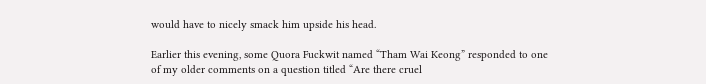would have to nicely smack him upside his head.

Earlier this evening, some Quora Fuckwit named “Tham Wai Keong” responded to one of my older comments on a question titled “Are there cruel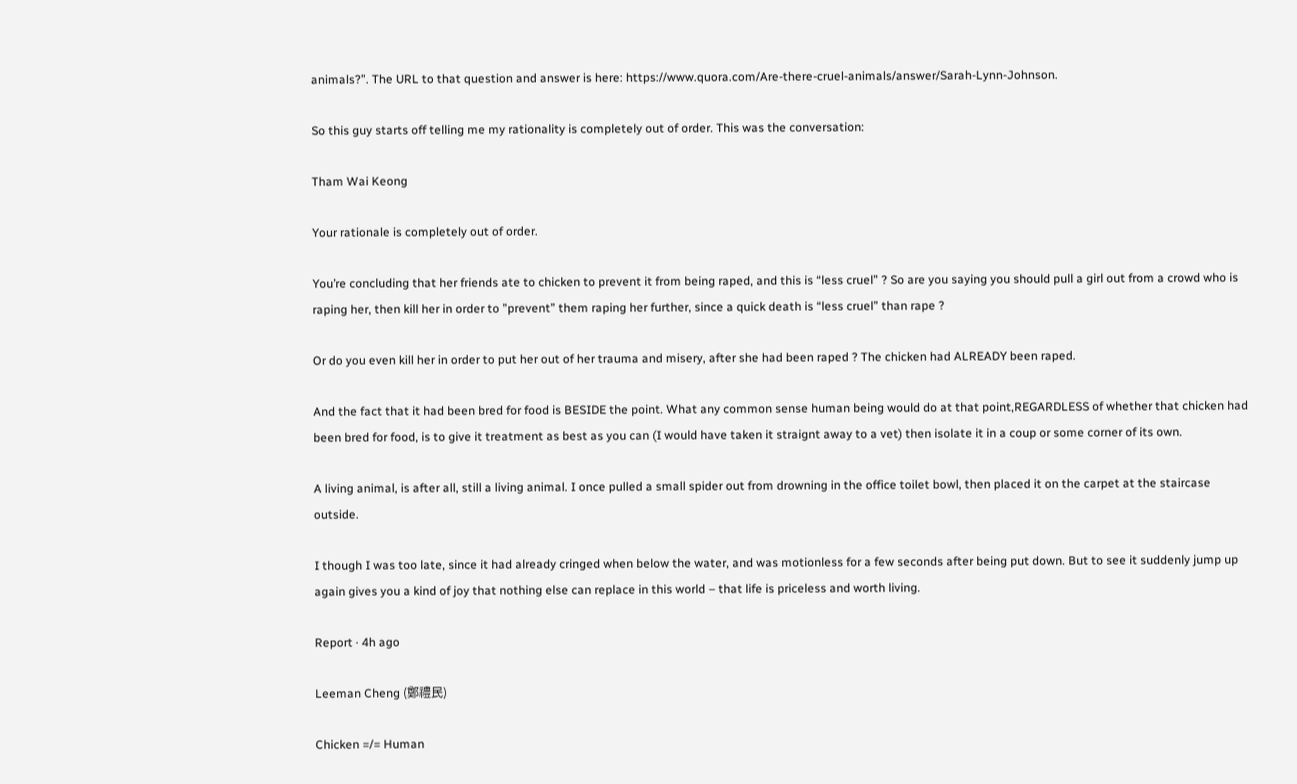animals?”. The URL to that question and answer is here: https://www.quora.com/Are-there-cruel-animals/answer/Sarah-Lynn-Johnson.

So this guy starts off telling me my rationality is completely out of order. This was the conversation:

Tham Wai Keong

Your rationale is completely out of order.

You’re concluding that her friends ate to chicken to prevent it from being raped, and this is “less cruel” ? So are you saying you should pull a girl out from a crowd who is raping her, then kill her in order to ”prevent” them raping her further, since a quick death is “less cruel” than rape ?

Or do you even kill her in order to put her out of her trauma and misery, after she had been raped ? The chicken had ALREADY been raped.

And the fact that it had been bred for food is BESIDE the point. What any common sense human being would do at that point,REGARDLESS of whether that chicken had been bred for food, is to give it treatment as best as you can (I would have taken it straignt away to a vet) then isolate it in a coup or some corner of its own.

A living animal, is after all, still a living animal. I once pulled a small spider out from drowning in the office toilet bowl, then placed it on the carpet at the staircase outside.

I though I was too late, since it had already cringed when below the water, and was motionless for a few seconds after being put down. But to see it suddenly jump up again gives you a kind of joy that nothing else can replace in this world – that life is priceless and worth living.

Report · 4h ago

Leeman Cheng (鄭禮民)

Chicken =/= Human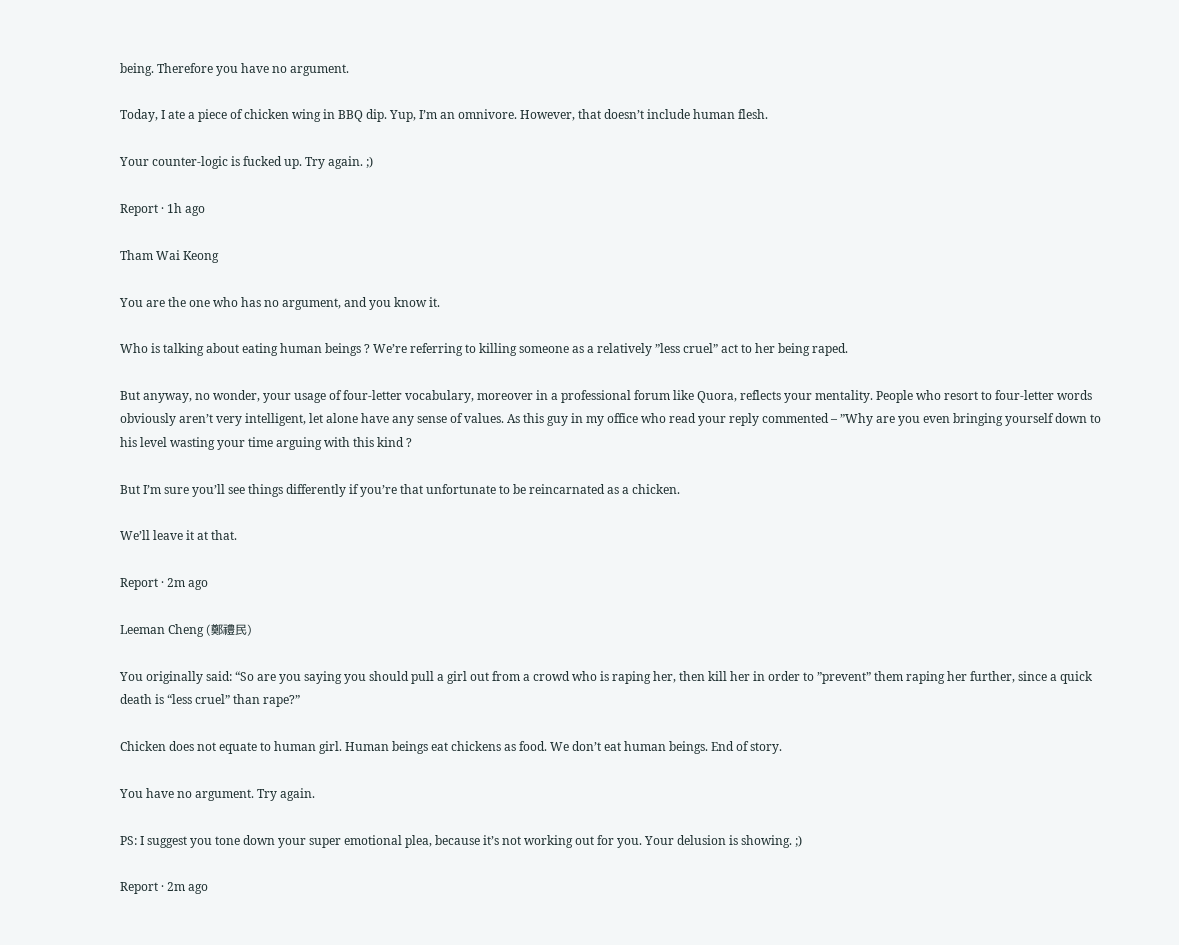being. Therefore you have no argument.

Today, I ate a piece of chicken wing in BBQ dip. Yup, I’m an omnivore. However, that doesn’t include human flesh.

Your counter-logic is fucked up. Try again. ;)

Report · 1h ago

Tham Wai Keong

You are the one who has no argument, and you know it.

Who is talking about eating human beings ? We’re referring to killing someone as a relatively ”less cruel” act to her being raped.

But anyway, no wonder, your usage of four-letter vocabulary, moreover in a professional forum like Quora, reflects your mentality. People who resort to four-letter words obviously aren’t very intelligent, let alone have any sense of values. As this guy in my office who read your reply commented – ”Why are you even bringing yourself down to his level wasting your time arguing with this kind ?

But I’m sure you’ll see things differently if you’re that unfortunate to be reincarnated as a chicken.

We’ll leave it at that.

Report · 2m ago

Leeman Cheng (鄭禮民)

You originally said: “So are you saying you should pull a girl out from a crowd who is raping her, then kill her in order to ”prevent” them raping her further, since a quick death is “less cruel” than rape?”

Chicken does not equate to human girl. Human beings eat chickens as food. We don’t eat human beings. End of story.

You have no argument. Try again.

PS: I suggest you tone down your super emotional plea, because it’s not working out for you. Your delusion is showing. ;)

Report · 2m ago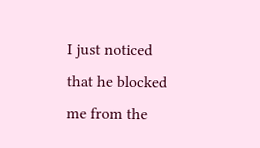I just noticed that he blocked me from the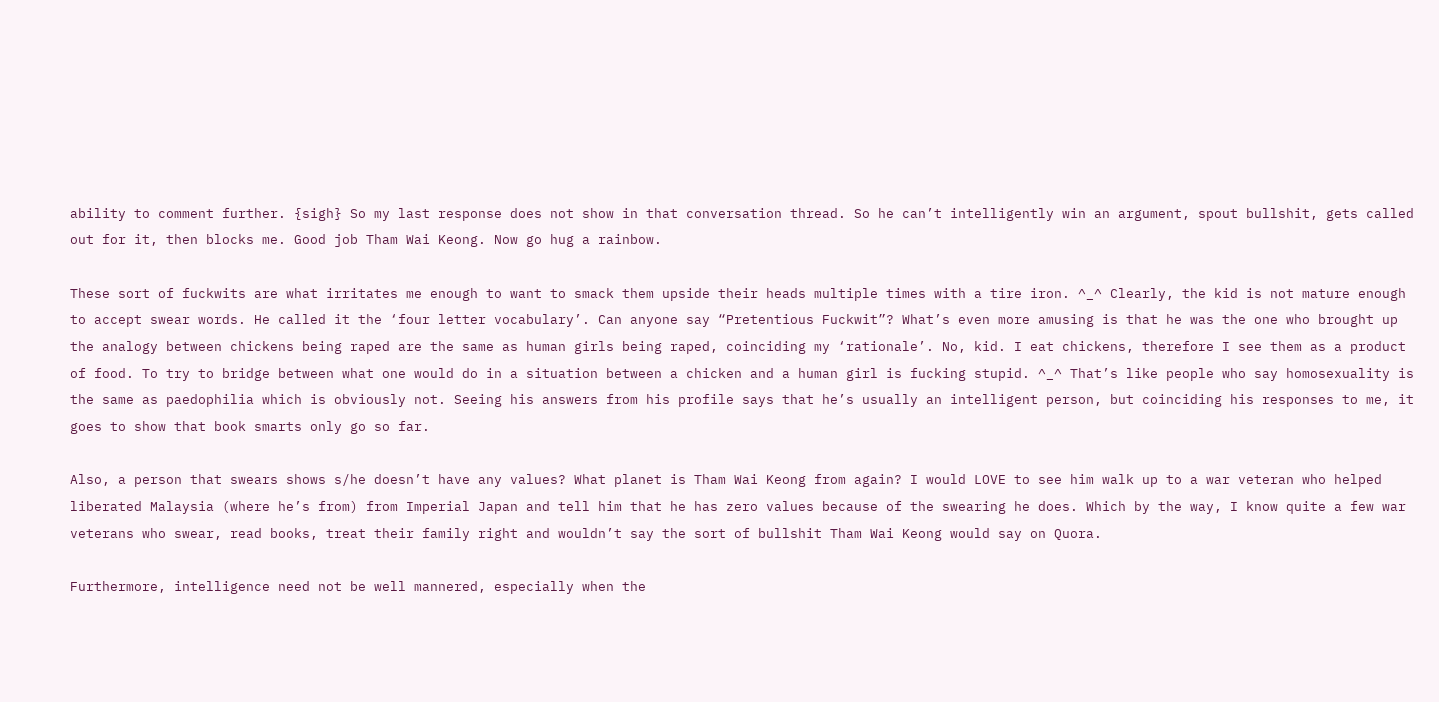ability to comment further. {sigh} So my last response does not show in that conversation thread. So he can’t intelligently win an argument, spout bullshit, gets called out for it, then blocks me. Good job Tham Wai Keong. Now go hug a rainbow.

These sort of fuckwits are what irritates me enough to want to smack them upside their heads multiple times with a tire iron. ^_^ Clearly, the kid is not mature enough to accept swear words. He called it the ‘four letter vocabulary’. Can anyone say “Pretentious Fuckwit”? What’s even more amusing is that he was the one who brought up the analogy between chickens being raped are the same as human girls being raped, coinciding my ‘rationale’. No, kid. I eat chickens, therefore I see them as a product of food. To try to bridge between what one would do in a situation between a chicken and a human girl is fucking stupid. ^_^ That’s like people who say homosexuality is the same as paedophilia which is obviously not. Seeing his answers from his profile says that he’s usually an intelligent person, but coinciding his responses to me, it goes to show that book smarts only go so far.

Also, a person that swears shows s/he doesn’t have any values? What planet is Tham Wai Keong from again? I would LOVE to see him walk up to a war veteran who helped liberated Malaysia (where he’s from) from Imperial Japan and tell him that he has zero values because of the swearing he does. Which by the way, I know quite a few war veterans who swear, read books, treat their family right and wouldn’t say the sort of bullshit Tham Wai Keong would say on Quora.

Furthermore, intelligence need not be well mannered, especially when the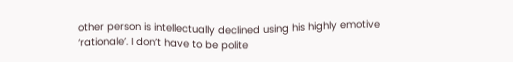other person is intellectually declined using his highly emotive ‘rationale’. I don’t have to be polite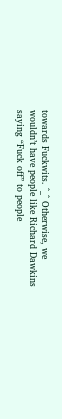towards Fuckwits. ^_^ Otherwise, we wouldn’t have people like Richard Dawkins saying “Fuck off” to people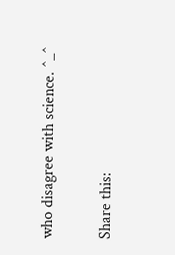who disagree with science. ^_^

Share this: